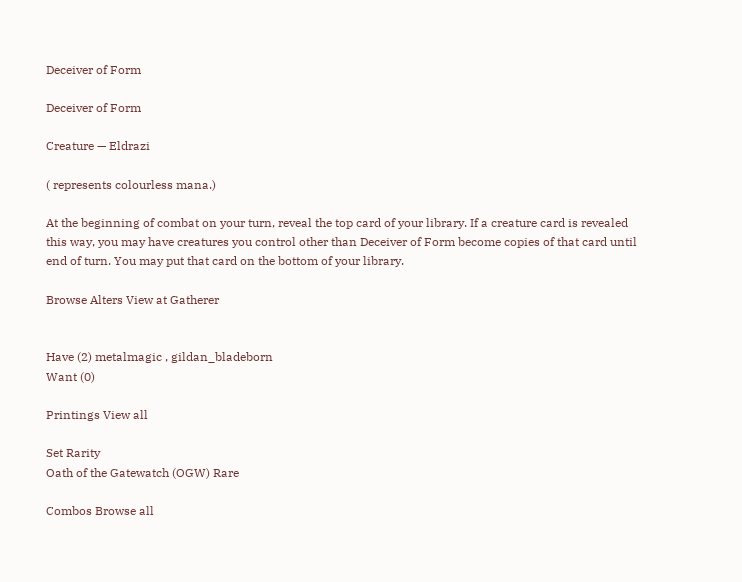Deceiver of Form

Deceiver of Form

Creature — Eldrazi

( represents colourless mana.)

At the beginning of combat on your turn, reveal the top card of your library. If a creature card is revealed this way, you may have creatures you control other than Deceiver of Form become copies of that card until end of turn. You may put that card on the bottom of your library.

Browse Alters View at Gatherer


Have (2) metalmagic , gildan_bladeborn
Want (0)

Printings View all

Set Rarity
Oath of the Gatewatch (OGW) Rare

Combos Browse all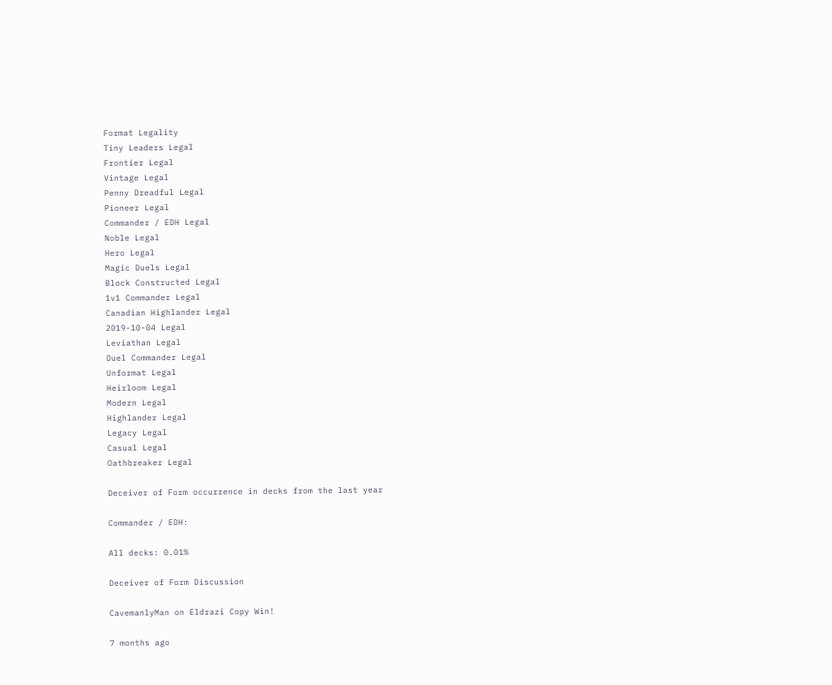Format Legality
Tiny Leaders Legal
Frontier Legal
Vintage Legal
Penny Dreadful Legal
Pioneer Legal
Commander / EDH Legal
Noble Legal
Hero Legal
Magic Duels Legal
Block Constructed Legal
1v1 Commander Legal
Canadian Highlander Legal
2019-10-04 Legal
Leviathan Legal
Duel Commander Legal
Unformat Legal
Heirloom Legal
Modern Legal
Highlander Legal
Legacy Legal
Casual Legal
Oathbreaker Legal

Deceiver of Form occurrence in decks from the last year

Commander / EDH:

All decks: 0.01%

Deceiver of Form Discussion

CavemanlyMan on Eldrazi Copy Win!

7 months ago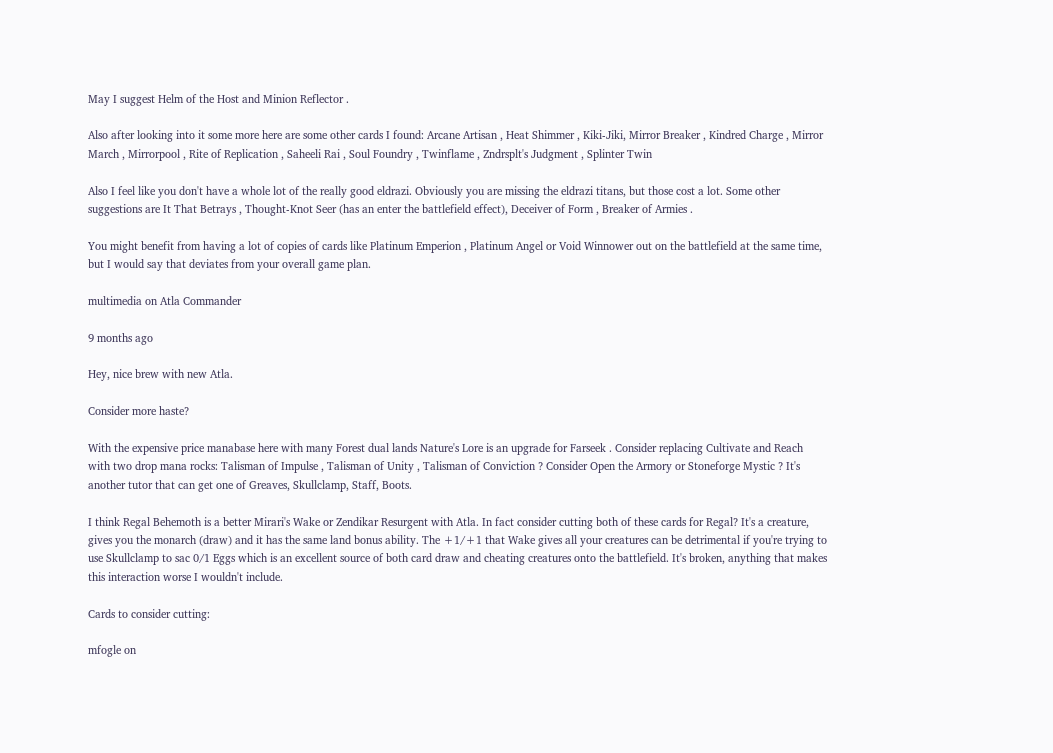May I suggest Helm of the Host and Minion Reflector .

Also after looking into it some more here are some other cards I found: Arcane Artisan , Heat Shimmer , Kiki-Jiki, Mirror Breaker , Kindred Charge , Mirror March , Mirrorpool , Rite of Replication , Saheeli Rai , Soul Foundry , Twinflame , Zndrsplt's Judgment , Splinter Twin

Also I feel like you don't have a whole lot of the really good eldrazi. Obviously you are missing the eldrazi titans, but those cost a lot. Some other suggestions are It That Betrays , Thought-Knot Seer (has an enter the battlefield effect), Deceiver of Form , Breaker of Armies .

You might benefit from having a lot of copies of cards like Platinum Emperion , Platinum Angel or Void Winnower out on the battlefield at the same time, but I would say that deviates from your overall game plan.

multimedia on Atla Commander

9 months ago

Hey, nice brew with new Atla.

Consider more haste?

With the expensive price manabase here with many Forest dual lands Nature's Lore is an upgrade for Farseek . Consider replacing Cultivate and Reach with two drop mana rocks: Talisman of Impulse , Talisman of Unity , Talisman of Conviction ? Consider Open the Armory or Stoneforge Mystic ? It's another tutor that can get one of Greaves, Skullclamp, Staff, Boots.

I think Regal Behemoth is a better Mirari's Wake or Zendikar Resurgent with Atla. In fact consider cutting both of these cards for Regal? It's a creature, gives you the monarch (draw) and it has the same land bonus ability. The +1/+1 that Wake gives all your creatures can be detrimental if you're trying to use Skullclamp to sac 0/1 Eggs which is an excellent source of both card draw and cheating creatures onto the battlefield. It's broken, anything that makes this interaction worse I wouldn't include.

Cards to consider cutting:

mfogle on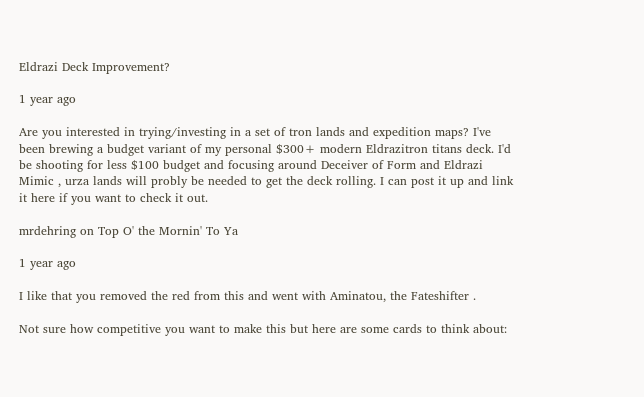Eldrazi Deck Improvement?

1 year ago

Are you interested in trying/investing in a set of tron lands and expedition maps? I've been brewing a budget variant of my personal $300+ modern Eldrazitron titans deck. I'd be shooting for less $100 budget and focusing around Deceiver of Form and Eldrazi Mimic , urza lands will probly be needed to get the deck rolling. I can post it up and link it here if you want to check it out.

mrdehring on Top O' the Mornin' To Ya

1 year ago

I like that you removed the red from this and went with Aminatou, the Fateshifter .

Not sure how competitive you want to make this but here are some cards to think about: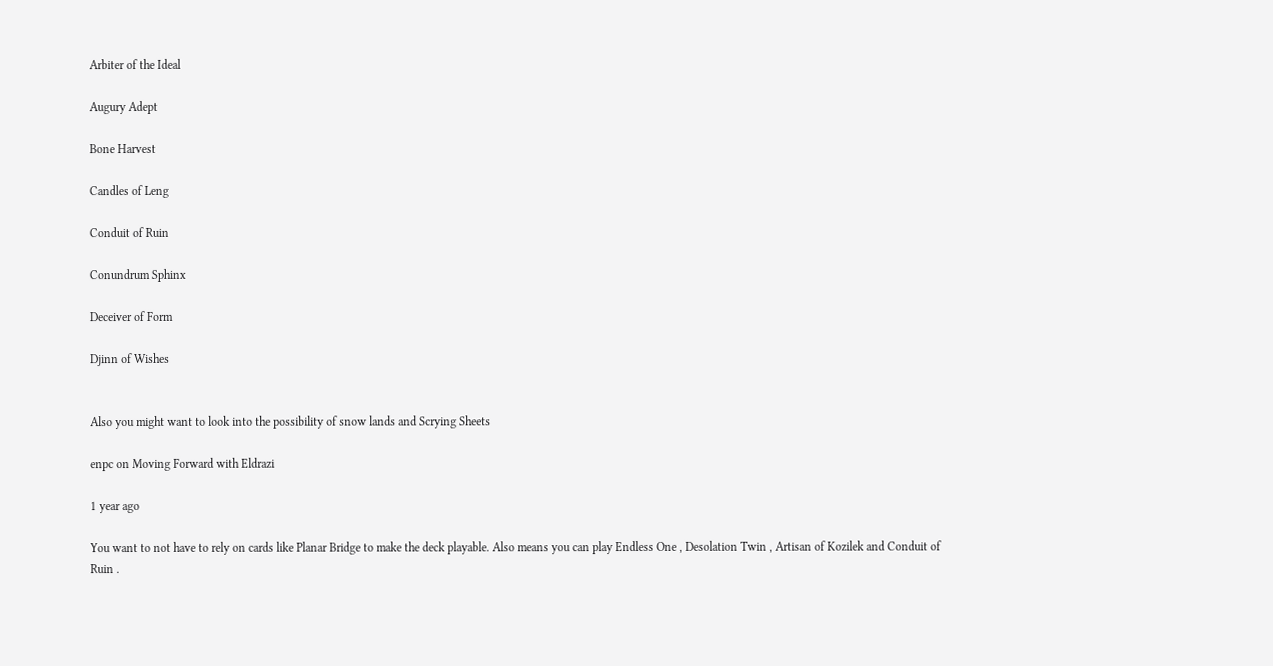Arbiter of the Ideal

Augury Adept

Bone Harvest

Candles of Leng

Conduit of Ruin

Conundrum Sphinx

Deceiver of Form

Djinn of Wishes


Also you might want to look into the possibility of snow lands and Scrying Sheets

enpc on Moving Forward with Eldrazi

1 year ago

You want to not have to rely on cards like Planar Bridge to make the deck playable. Also means you can play Endless One , Desolation Twin , Artisan of Kozilek and Conduit of Ruin .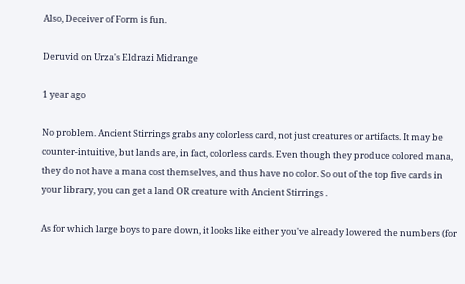Also, Deceiver of Form is fun.

Deruvid on Urza's Eldrazi Midrange

1 year ago

No problem. Ancient Stirrings grabs any colorless card, not just creatures or artifacts. It may be counter-intuitive, but lands are, in fact, colorless cards. Even though they produce colored mana, they do not have a mana cost themselves, and thus have no color. So out of the top five cards in your library, you can get a land OR creature with Ancient Stirrings .

As for which large boys to pare down, it looks like either you've already lowered the numbers (for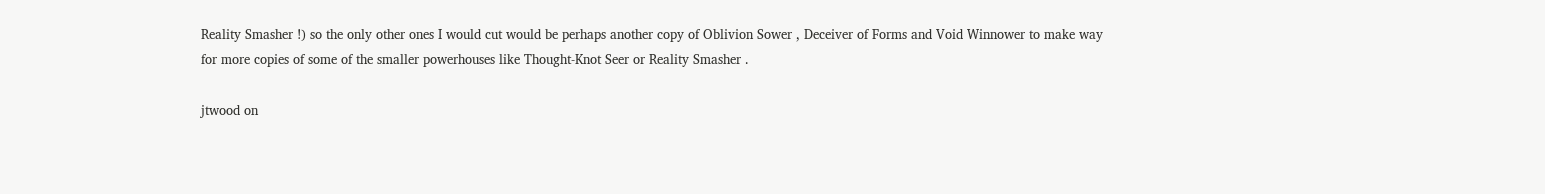Reality Smasher !) so the only other ones I would cut would be perhaps another copy of Oblivion Sower , Deceiver of Forms and Void Winnower to make way for more copies of some of the smaller powerhouses like Thought-Knot Seer or Reality Smasher .

jtwood on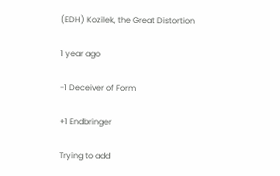(EDH) Kozilek, the Great Distortion

1 year ago

-1 Deceiver of Form

+1 Endbringer

Trying to add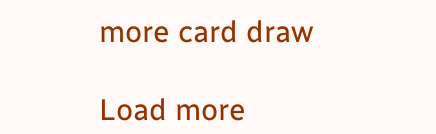more card draw

Load more